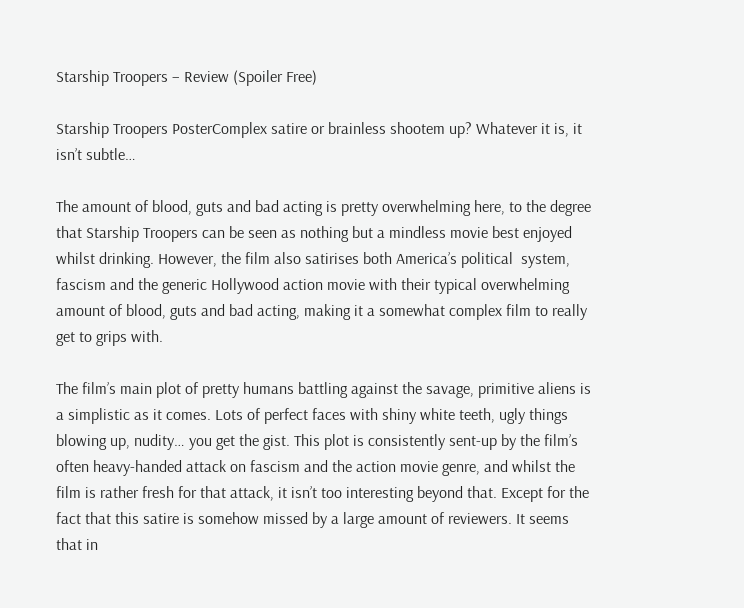Starship Troopers – Review (Spoiler Free)

Starship Troopers PosterComplex satire or brainless shootem up? Whatever it is, it isn’t subtle…

The amount of blood, guts and bad acting is pretty overwhelming here, to the degree that Starship Troopers can be seen as nothing but a mindless movie best enjoyed whilst drinking. However, the film also satirises both America’s political  system, fascism and the generic Hollywood action movie with their typical overwhelming amount of blood, guts and bad acting, making it a somewhat complex film to really get to grips with.

The film’s main plot of pretty humans battling against the savage, primitive aliens is a simplistic as it comes. Lots of perfect faces with shiny white teeth, ugly things blowing up, nudity… you get the gist. This plot is consistently sent-up by the film’s often heavy-handed attack on fascism and the action movie genre, and whilst the film is rather fresh for that attack, it isn’t too interesting beyond that. Except for the fact that this satire is somehow missed by a large amount of reviewers. It seems that in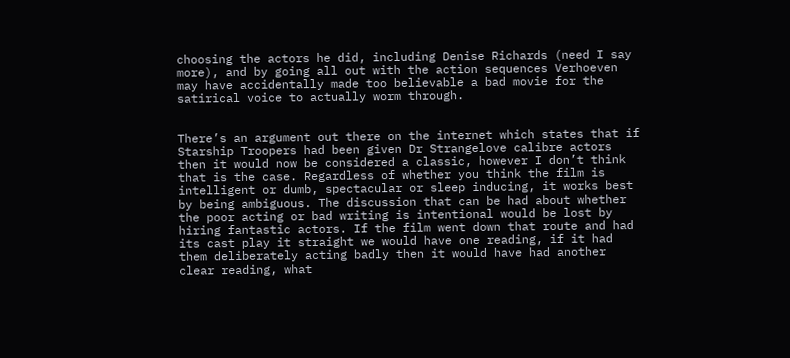choosing the actors he did, including Denise Richards (need I say more), and by going all out with the action sequences Verhoeven may have accidentally made too believable a bad movie for the satirical voice to actually worm through.


There’s an argument out there on the internet which states that if Starship Troopers had been given Dr Strangelove calibre actors then it would now be considered a classic, however I don’t think that is the case. Regardless of whether you think the film is intelligent or dumb, spectacular or sleep inducing, it works best by being ambiguous. The discussion that can be had about whether the poor acting or bad writing is intentional would be lost by hiring fantastic actors. If the film went down that route and had its cast play it straight we would have one reading, if it had them deliberately acting badly then it would have had another clear reading, what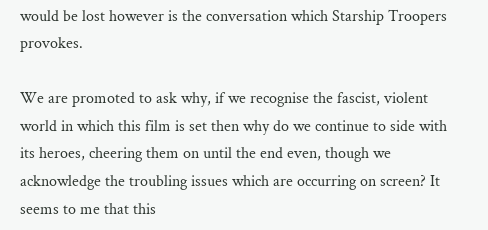would be lost however is the conversation which Starship Troopers provokes.

We are promoted to ask why, if we recognise the fascist, violent world in which this film is set then why do we continue to side with its heroes, cheering them on until the end even, though we acknowledge the troubling issues which are occurring on screen? It seems to me that this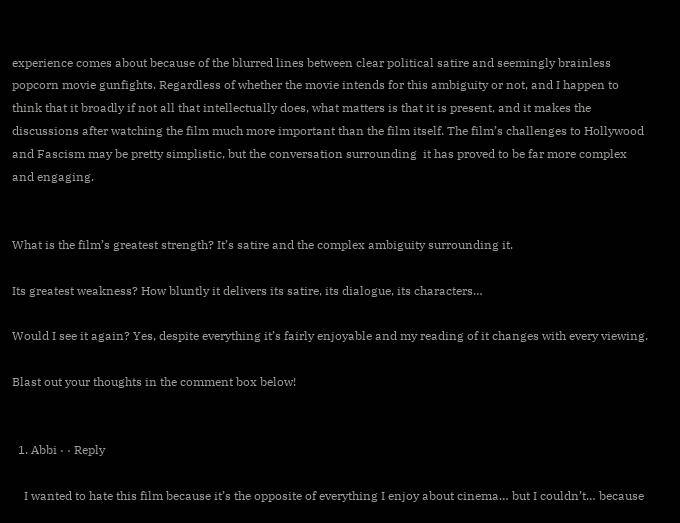experience comes about because of the blurred lines between clear political satire and seemingly brainless popcorn movie gunfights. Regardless of whether the movie intends for this ambiguity or not, and I happen to think that it broadly if not all that intellectually does, what matters is that it is present, and it makes the discussions after watching the film much more important than the film itself. The film’s challenges to Hollywood and Fascism may be pretty simplistic, but the conversation surrounding  it has proved to be far more complex and engaging.


What is the film’s greatest strength? It’s satire and the complex ambiguity surrounding it.

Its greatest weakness? How bluntly it delivers its satire, its dialogue, its characters…

Would I see it again? Yes, despite everything it’s fairly enjoyable and my reading of it changes with every viewing.

Blast out your thoughts in the comment box below!


  1. Abbi · · Reply

    I wanted to hate this film because it’s the opposite of everything I enjoy about cinema… but I couldn’t… because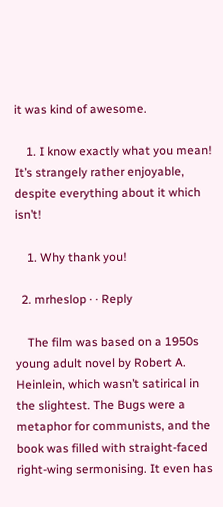it was kind of awesome.

    1. I know exactly what you mean! It’s strangely rather enjoyable, despite everything about it which isn’t!

    1. Why thank you!

  2. mrheslop · · Reply

    The film was based on a 1950s young adult novel by Robert A. Heinlein, which wasn’t satirical in the slightest. The Bugs were a metaphor for communists, and the book was filled with straight-faced right-wing sermonising. It even has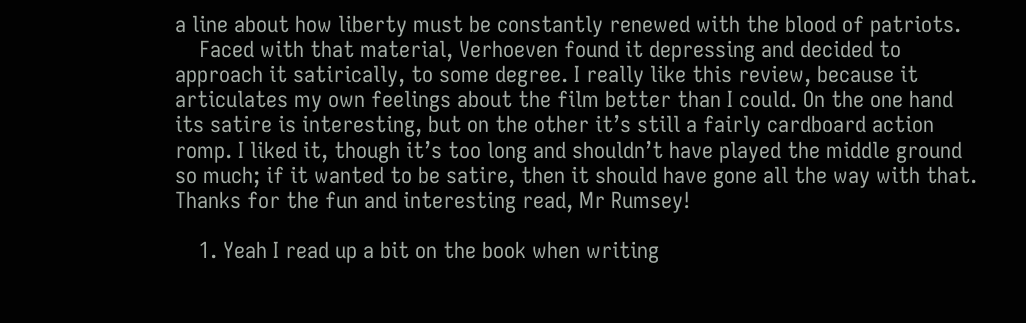a line about how liberty must be constantly renewed with the blood of patriots.
    Faced with that material, Verhoeven found it depressing and decided to approach it satirically, to some degree. I really like this review, because it articulates my own feelings about the film better than I could. On the one hand its satire is interesting, but on the other it’s still a fairly cardboard action romp. I liked it, though it’s too long and shouldn’t have played the middle ground so much; if it wanted to be satire, then it should have gone all the way with that. Thanks for the fun and interesting read, Mr Rumsey!

    1. Yeah I read up a bit on the book when writing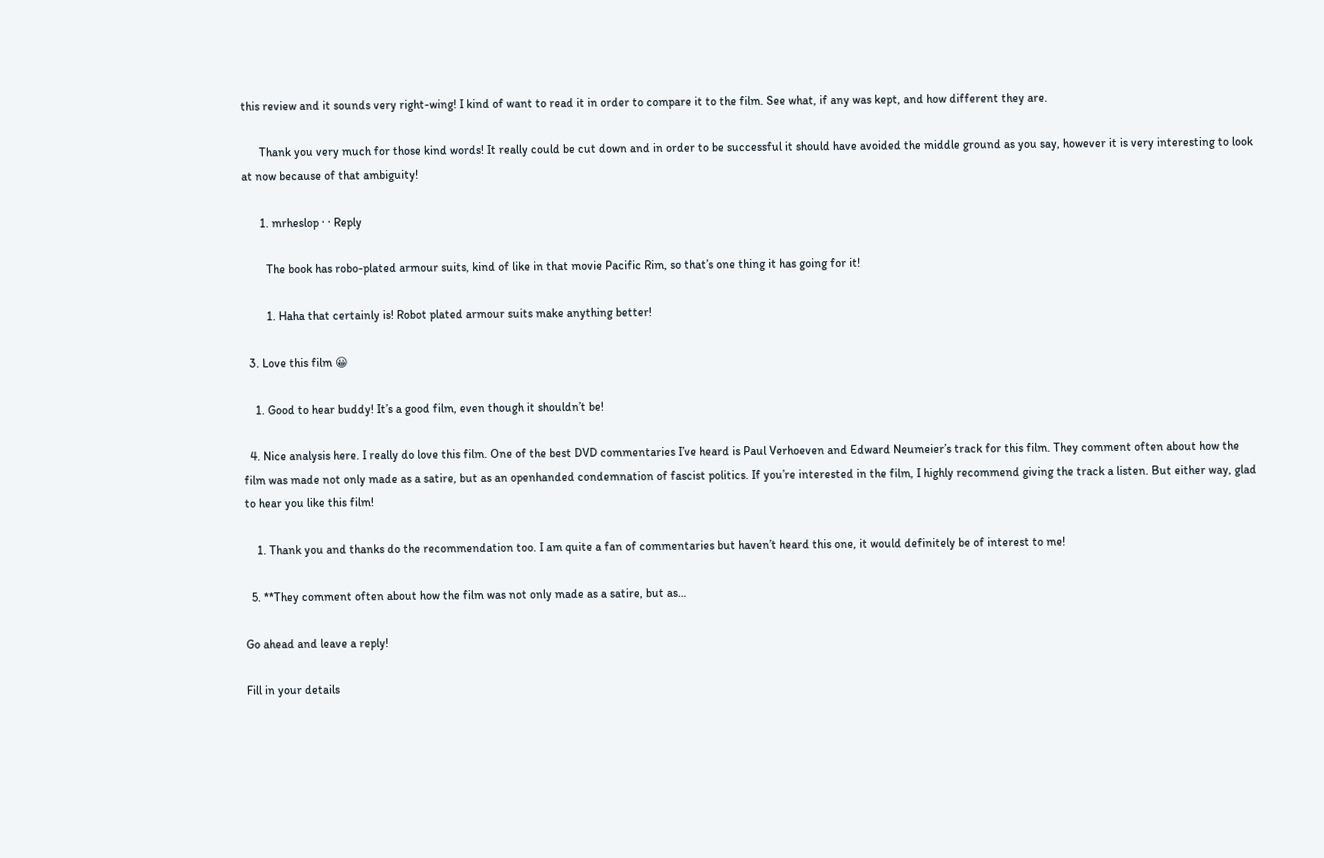this review and it sounds very right-wing! I kind of want to read it in order to compare it to the film. See what, if any was kept, and how different they are.

      Thank you very much for those kind words! It really could be cut down and in order to be successful it should have avoided the middle ground as you say, however it is very interesting to look at now because of that ambiguity!

      1. mrheslop · · Reply

        The book has robo-plated armour suits, kind of like in that movie Pacific Rim, so that’s one thing it has going for it!

        1. Haha that certainly is! Robot plated armour suits make anything better!

  3. Love this film 😀

    1. Good to hear buddy! It’s a good film, even though it shouldn’t be!

  4. Nice analysis here. I really do love this film. One of the best DVD commentaries I’ve heard is Paul Verhoeven and Edward Neumeier’s track for this film. They comment often about how the film was made not only made as a satire, but as an openhanded condemnation of fascist politics. If you’re interested in the film, I highly recommend giving the track a listen. But either way, glad to hear you like this film!

    1. Thank you and thanks do the recommendation too. I am quite a fan of commentaries but haven’t heard this one, it would definitely be of interest to me!

  5. **They comment often about how the film was not only made as a satire, but as…

Go ahead and leave a reply!

Fill in your details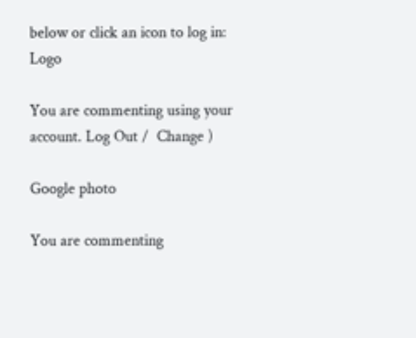below or click an icon to log in: Logo

You are commenting using your account. Log Out /  Change )

Google photo

You are commenting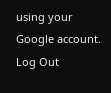using your Google account. Log Out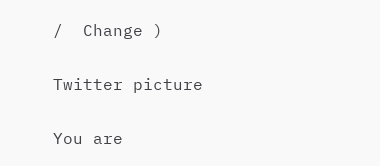/  Change )

Twitter picture

You are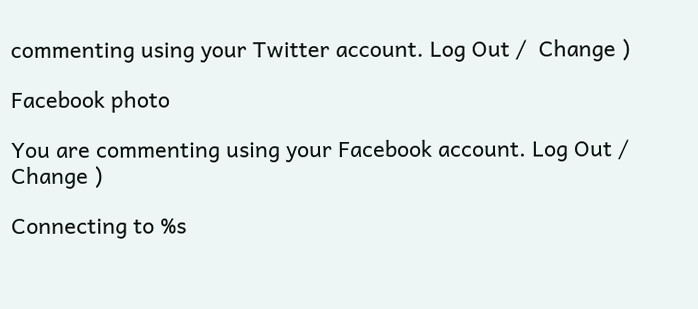commenting using your Twitter account. Log Out /  Change )

Facebook photo

You are commenting using your Facebook account. Log Out /  Change )

Connecting to %s